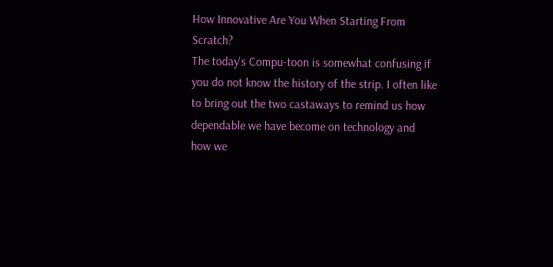How Innovative Are You When Starting From Scratch?
The today's Compu-toon is somewhat confusing if you do not know the history of the strip. I often like to bring out the two castaways to remind us how dependable we have become on technology and how we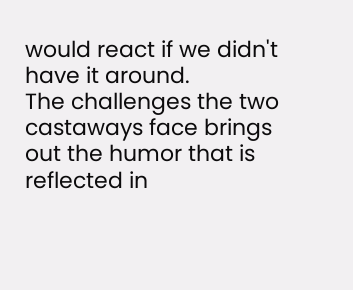would react if we didn't have it around.
The challenges the two castaways face brings out the humor that is reflected in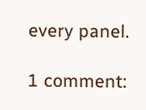every panel.

1 comment: